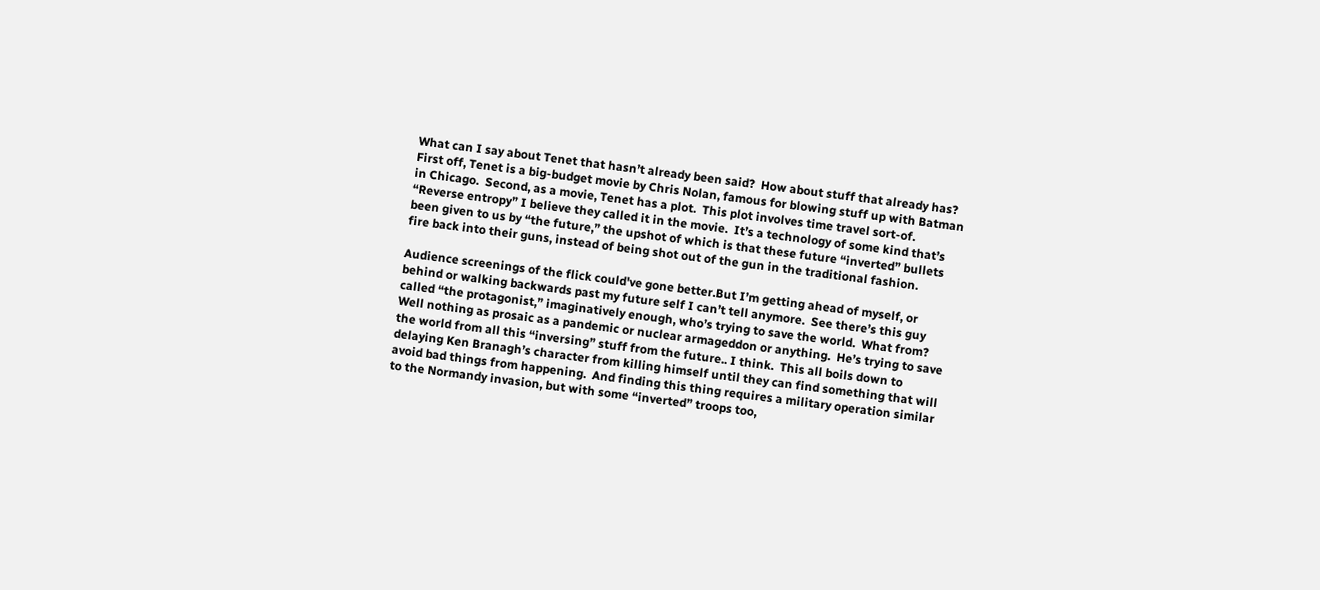What can I say about Tenet that hasn’t already been said?  How about stuff that already has?  First off, Tenet is a big-budget movie by Chris Nolan, famous for blowing stuff up with Batman in Chicago.  Second, as a movie, Tenet has a plot.  This plot involves time travel sort-of.  “Reverse entropy” I believe they called it in the movie.  It’s a technology of some kind that’s been given to us by “the future,” the upshot of which is that these future “inverted” bullets fire back into their guns, instead of being shot out of the gun in the traditional fashion.

Audience screenings of the flick could've gone better.But I’m getting ahead of myself, or behind or walking backwards past my future self I can’t tell anymore.  See there’s this guy called “the protagonist,” imaginatively enough, who’s trying to save the world.  What from?  Well nothing as prosaic as a pandemic or nuclear armageddon or anything.  He’s trying to save the world from all this “inversing” stuff from the future.. I think.  This all boils down to delaying Ken Branagh’s character from killing himself until they can find something that will avoid bad things from happening.  And finding this thing requires a military operation similar to the Normandy invasion, but with some “inverted” troops too,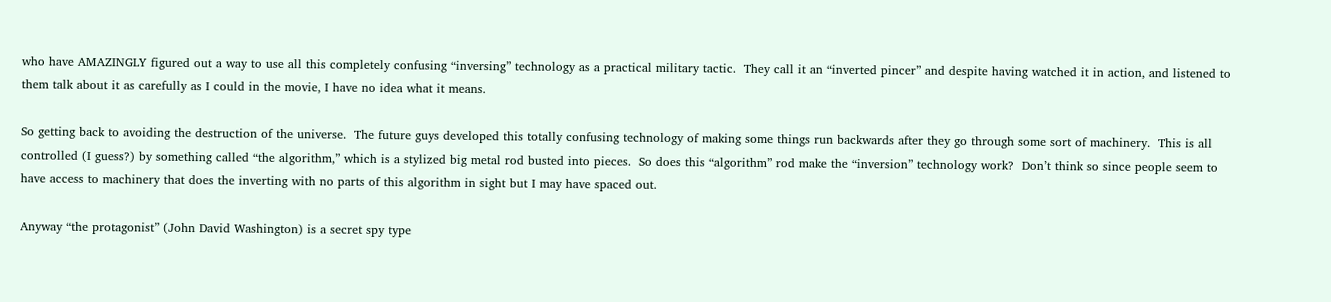who have AMAZINGLY figured out a way to use all this completely confusing “inversing” technology as a practical military tactic.  They call it an “inverted pincer” and despite having watched it in action, and listened to them talk about it as carefully as I could in the movie, I have no idea what it means.

So getting back to avoiding the destruction of the universe.  The future guys developed this totally confusing technology of making some things run backwards after they go through some sort of machinery.  This is all controlled (I guess?) by something called “the algorithm,” which is a stylized big metal rod busted into pieces.  So does this “algorithm” rod make the “inversion” technology work?  Don’t think so since people seem to have access to machinery that does the inverting with no parts of this algorithm in sight but I may have spaced out.

Anyway “the protagonist” (John David Washington) is a secret spy type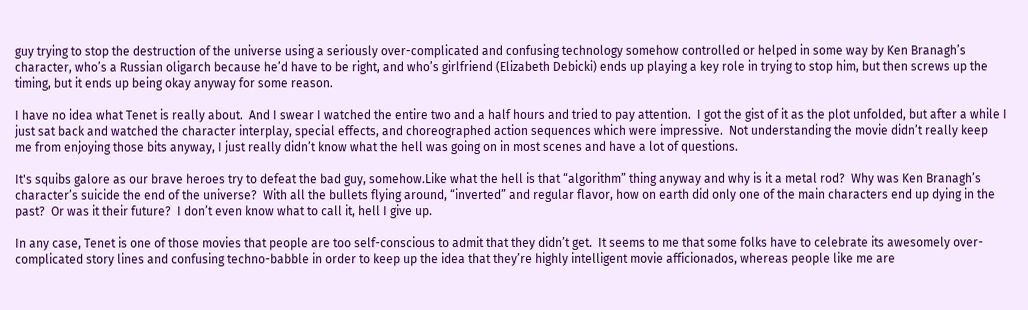guy trying to stop the destruction of the universe using a seriously over-complicated and confusing technology somehow controlled or helped in some way by Ken Branagh’s character, who’s a Russian oligarch because he’d have to be right, and who’s girlfriend (Elizabeth Debicki) ends up playing a key role in trying to stop him, but then screws up the timing, but it ends up being okay anyway for some reason.

I have no idea what Tenet is really about.  And I swear I watched the entire two and a half hours and tried to pay attention.  I got the gist of it as the plot unfolded, but after a while I just sat back and watched the character interplay, special effects, and choreographed action sequences which were impressive.  Not understanding the movie didn’t really keep me from enjoying those bits anyway, I just really didn’t know what the hell was going on in most scenes and have a lot of questions.

It's squibs galore as our brave heroes try to defeat the bad guy, somehow.Like what the hell is that “algorithm” thing anyway and why is it a metal rod?  Why was Ken Branagh’s character’s suicide the end of the universe?  With all the bullets flying around, “inverted” and regular flavor, how on earth did only one of the main characters end up dying in the past?  Or was it their future?  I don’t even know what to call it, hell I give up.

In any case, Tenet is one of those movies that people are too self-conscious to admit that they didn’t get.  It seems to me that some folks have to celebrate its awesomely over-complicated story lines and confusing techno-babble in order to keep up the idea that they’re highly intelligent movie afficionados, whereas people like me are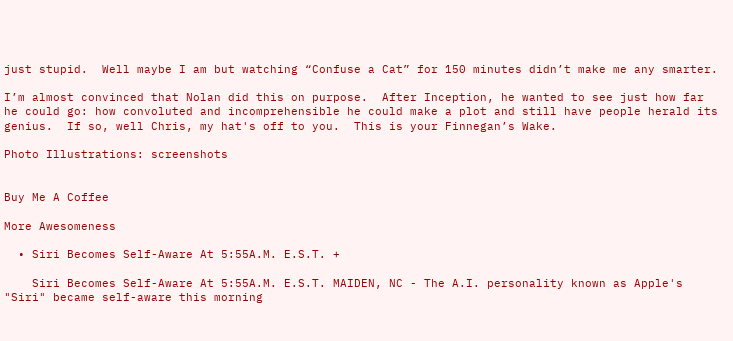just stupid.  Well maybe I am but watching “Confuse a Cat” for 150 minutes didn’t make me any smarter.

I’m almost convinced that Nolan did this on purpose.  After Inception, he wanted to see just how far he could go: how convoluted and incomprehensible he could make a plot and still have people herald its genius.  If so, well Chris, my hat's off to you.  This is your Finnegan’s Wake.

Photo Illustrations: screenshots


Buy Me A Coffee

More Awesomeness

  • Siri Becomes Self-Aware At 5:55A.M. E.S.T. +

    Siri Becomes Self-Aware At 5:55A.M. E.S.T. MAIDEN, NC - The A.I. personality known as Apple's "Siri" became self-aware this morning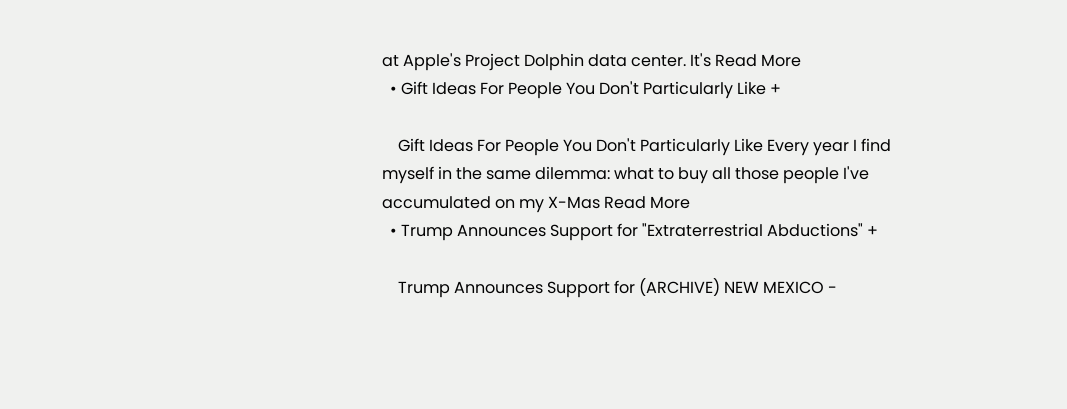at Apple's Project Dolphin data center. It's Read More
  • Gift Ideas For People You Don't Particularly Like +

    Gift Ideas For People You Don't Particularly Like Every year I find myself in the same dilemma: what to buy all those people I've accumulated on my X-Mas Read More
  • Trump Announces Support for "Extraterrestrial Abductions" +

    Trump Announces Support for (ARCHIVE) NEW MEXICO -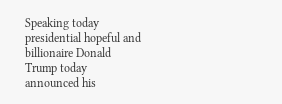Speaking today presidential hopeful and billionaire Donald Trump today announced his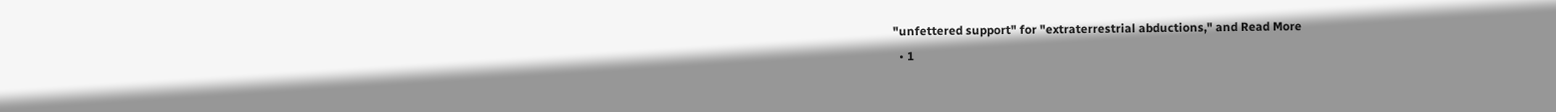"unfettered support" for "extraterrestrial abductions," and Read More
  • 1